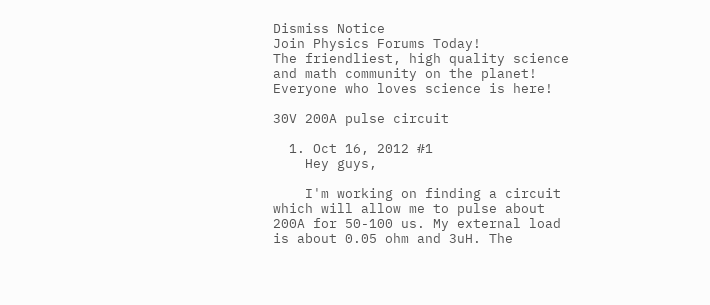Dismiss Notice
Join Physics Forums Today!
The friendliest, high quality science and math community on the planet! Everyone who loves science is here!

30V 200A pulse circuit

  1. Oct 16, 2012 #1
    Hey guys,

    I'm working on finding a circuit which will allow me to pulse about 200A for 50-100 us. My external load is about 0.05 ohm and 3uH. The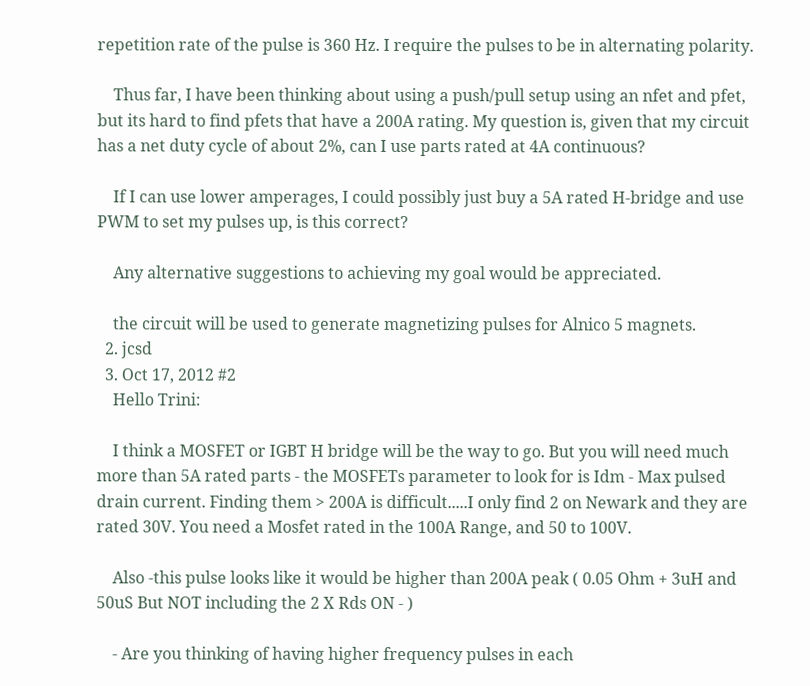repetition rate of the pulse is 360 Hz. I require the pulses to be in alternating polarity.

    Thus far, I have been thinking about using a push/pull setup using an nfet and pfet, but its hard to find pfets that have a 200A rating. My question is, given that my circuit has a net duty cycle of about 2%, can I use parts rated at 4A continuous?

    If I can use lower amperages, I could possibly just buy a 5A rated H-bridge and use PWM to set my pulses up, is this correct?

    Any alternative suggestions to achieving my goal would be appreciated.

    the circuit will be used to generate magnetizing pulses for Alnico 5 magnets.
  2. jcsd
  3. Oct 17, 2012 #2
    Hello Trini:

    I think a MOSFET or IGBT H bridge will be the way to go. But you will need much more than 5A rated parts - the MOSFETs parameter to look for is Idm - Max pulsed drain current. Finding them > 200A is difficult.....I only find 2 on Newark and they are rated 30V. You need a Mosfet rated in the 100A Range, and 50 to 100V.

    Also -this pulse looks like it would be higher than 200A peak ( 0.05 Ohm + 3uH and 50uS But NOT including the 2 X Rds ON - )

    - Are you thinking of having higher frequency pulses in each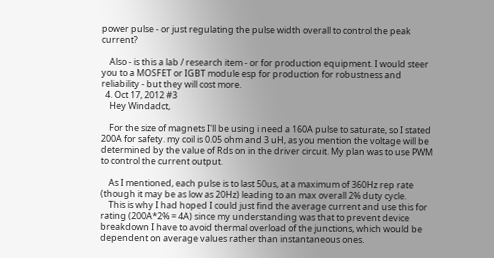power pulse - or just regulating the pulse width overall to control the peak current?

    Also - is this a lab / research item - or for production equipment. I would steer you to a MOSFET or IGBT module esp for production for robustness and reliability - but they will cost more.
  4. Oct 17, 2012 #3
    Hey Windadct,

    For the size of magnets I'll be using i need a 160A pulse to saturate, so I stated 200A for safety. my coil is 0.05 ohm and 3 uH, as you mention the voltage will be determined by the value of Rds on in the driver circuit. My plan was to use PWM to control the current output.

    As I mentioned, each pulse is to last 50us, at a maximum of 360Hz rep rate (though it may be as low as 20Hz) leading to an max overall 2% duty cycle.
    This is why I had hoped I could just find the average current and use this for rating (200A*2% = 4A) since my understanding was that to prevent device breakdown I have to avoid thermal overload of the junctions, which would be dependent on average values rather than instantaneous ones.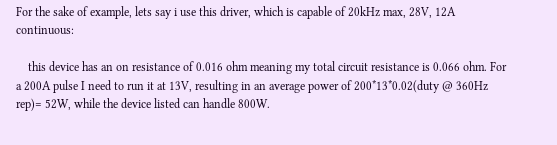For the sake of example, lets say i use this driver, which is capable of 20kHz max, 28V, 12A continuous:

    this device has an on resistance of 0.016 ohm meaning my total circuit resistance is 0.066 ohm. For a 200A pulse I need to run it at 13V, resulting in an average power of 200*13*0.02(duty @ 360Hz rep)= 52W, while the device listed can handle 800W.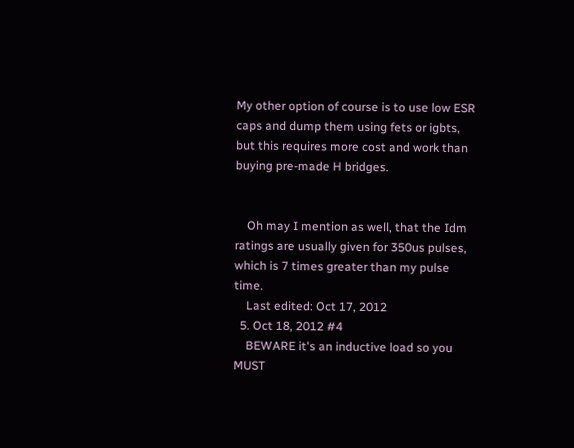My other option of course is to use low ESR caps and dump them using fets or igbts, but this requires more cost and work than buying pre-made H bridges.


    Oh may I mention as well, that the Idm ratings are usually given for 350us pulses, which is 7 times greater than my pulse time.
    Last edited: Oct 17, 2012
  5. Oct 18, 2012 #4
    BEWARE it's an inductive load so you MUST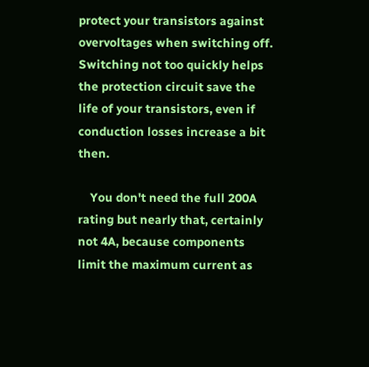protect your transistors against overvoltages when switching off. Switching not too quickly helps the protection circuit save the life of your transistors, even if conduction losses increase a bit then.

    You don't need the full 200A rating but nearly that, certainly not 4A, because components limit the maximum current as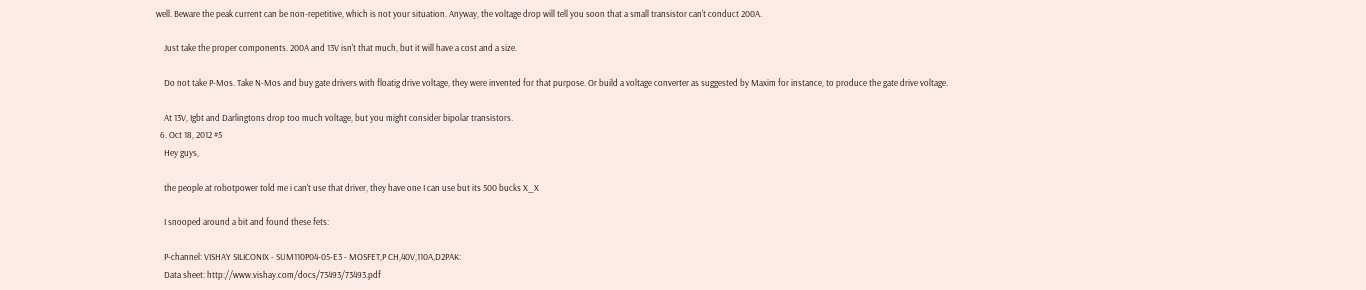well. Beware the peak current can be non-repetitive, which is not your situation. Anyway, the voltage drop will tell you soon that a small transistor can't conduct 200A.

    Just take the proper components. 200A and 13V isn't that much, but it will have a cost and a size.

    Do not take P-Mos. Take N-Mos and buy gate drivers with floatig drive voltage, they were invented for that purpose. Or build a voltage converter as suggested by Maxim for instance, to produce the gate drive voltage.

    At 13V, Igbt and Darlingtons drop too much voltage, but you might consider bipolar transistors.
  6. Oct 18, 2012 #5
    Hey guys,

    the people at robotpower told me i can't use that driver, they have one I can use but its 500 bucks X_X

    I snooped around a bit and found these fets:

    P-channel: VISHAY SILICONIX - SUM110P04-05-E3 - MOSFET,P CH,40V,110A,D2PAK:
    Data sheet: http://www.vishay.com/docs/73493/73493.pdf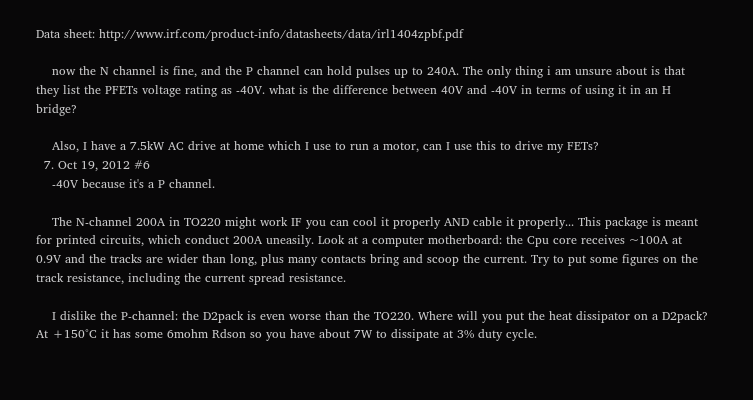Data sheet: http://www.irf.com/product-info/datasheets/data/irl1404zpbf.pdf

    now the N channel is fine, and the P channel can hold pulses up to 240A. The only thing i am unsure about is that they list the PFETs voltage rating as -40V. what is the difference between 40V and -40V in terms of using it in an H bridge?

    Also, I have a 7.5kW AC drive at home which I use to run a motor, can I use this to drive my FETs?
  7. Oct 19, 2012 #6
    -40V because it's a P channel.

    The N-channel 200A in TO220 might work IF you can cool it properly AND cable it properly... This package is meant for printed circuits, which conduct 200A uneasily. Look at a computer motherboard: the Cpu core receives ~100A at 0.9V and the tracks are wider than long, plus many contacts bring and scoop the current. Try to put some figures on the track resistance, including the current spread resistance.

    I dislike the P-channel: the D2pack is even worse than the TO220. Where will you put the heat dissipator on a D2pack? At +150°C it has some 6mohm Rdson so you have about 7W to dissipate at 3% duty cycle.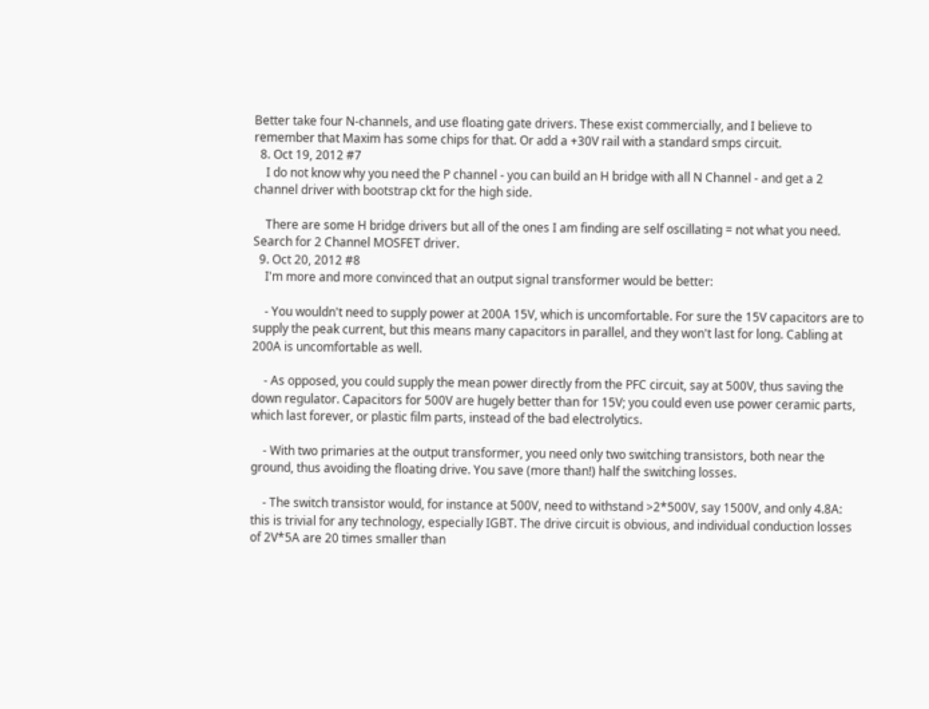Better take four N-channels, and use floating gate drivers. These exist commercially, and I believe to remember that Maxim has some chips for that. Or add a +30V rail with a standard smps circuit.
  8. Oct 19, 2012 #7
    I do not know why you need the P channel - you can build an H bridge with all N Channel - and get a 2 channel driver with bootstrap ckt for the high side.

    There are some H bridge drivers but all of the ones I am finding are self oscillating = not what you need. Search for 2 Channel MOSFET driver.
  9. Oct 20, 2012 #8
    I'm more and more convinced that an output signal transformer would be better:

    - You wouldn't need to supply power at 200A 15V, which is uncomfortable. For sure the 15V capacitors are to supply the peak current, but this means many capacitors in parallel, and they won't last for long. Cabling at 200A is uncomfortable as well.

    - As opposed, you could supply the mean power directly from the PFC circuit, say at 500V, thus saving the down regulator. Capacitors for 500V are hugely better than for 15V; you could even use power ceramic parts, which last forever, or plastic film parts, instead of the bad electrolytics.

    - With two primaries at the output transformer, you need only two switching transistors, both near the ground, thus avoiding the floating drive. You save (more than!) half the switching losses.

    - The switch transistor would, for instance at 500V, need to withstand >2*500V, say 1500V, and only 4.8A: this is trivial for any technology, especially IGBT. The drive circuit is obvious, and individual conduction losses of 2V*5A are 20 times smaller than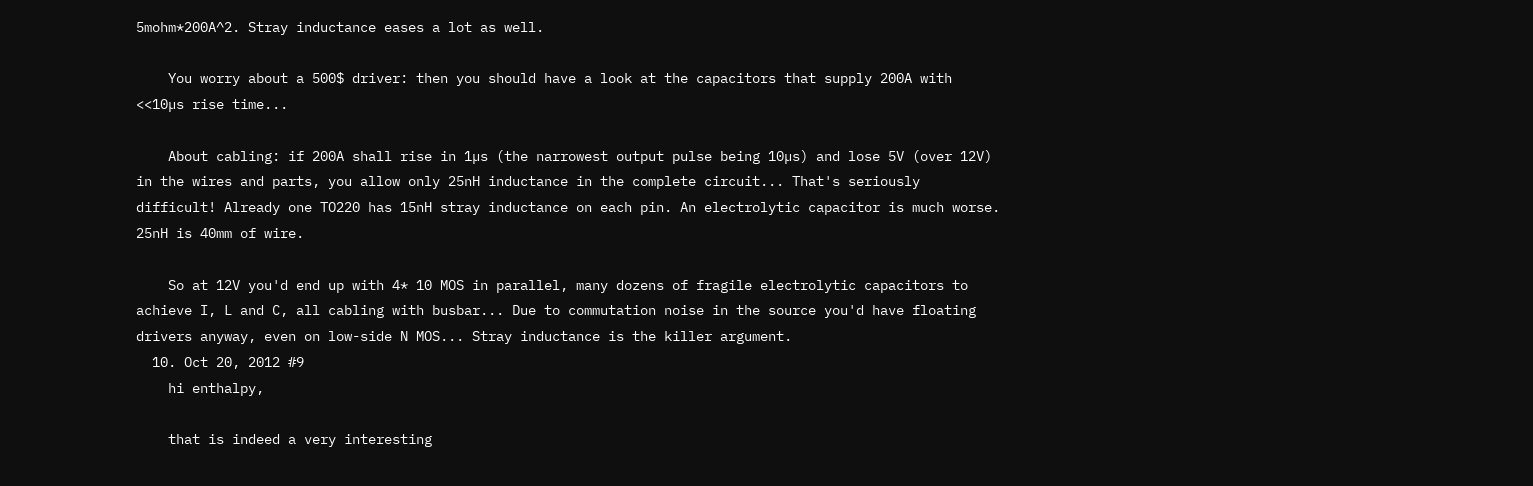5mohm*200A^2. Stray inductance eases a lot as well.

    You worry about a 500$ driver: then you should have a look at the capacitors that supply 200A with <<10µs rise time...

    About cabling: if 200A shall rise in 1µs (the narrowest output pulse being 10µs) and lose 5V (over 12V) in the wires and parts, you allow only 25nH inductance in the complete circuit... That's seriously difficult! Already one TO220 has 15nH stray inductance on each pin. An electrolytic capacitor is much worse. 25nH is 40mm of wire.

    So at 12V you'd end up with 4* 10 MOS in parallel, many dozens of fragile electrolytic capacitors to achieve I, L and C, all cabling with busbar... Due to commutation noise in the source you'd have floating drivers anyway, even on low-side N MOS... Stray inductance is the killer argument.
  10. Oct 20, 2012 #9
    hi enthalpy,

    that is indeed a very interesting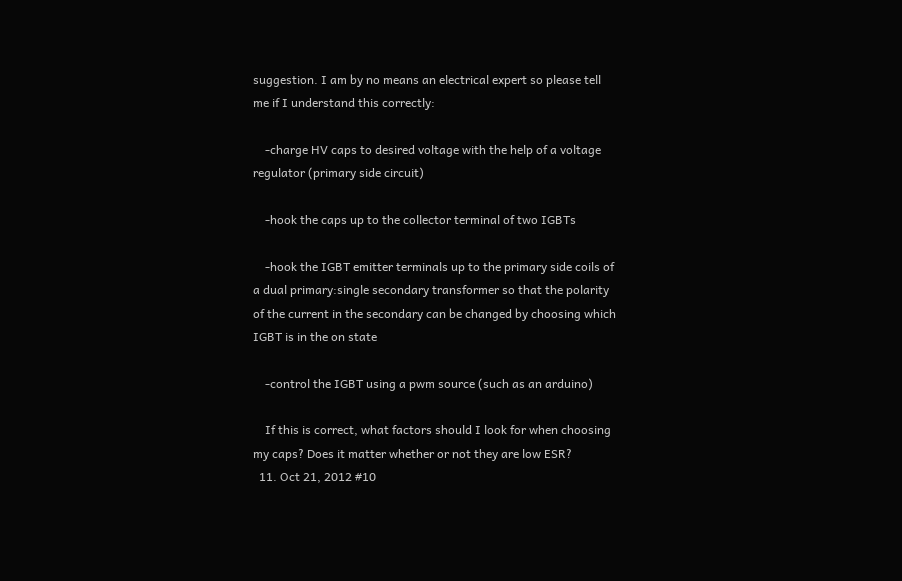suggestion. I am by no means an electrical expert so please tell me if I understand this correctly:

    -charge HV caps to desired voltage with the help of a voltage regulator (primary side circuit)

    -hook the caps up to the collector terminal of two IGBTs

    -hook the IGBT emitter terminals up to the primary side coils of a dual primary:single secondary transformer so that the polarity of the current in the secondary can be changed by choosing which IGBT is in the on state

    -control the IGBT using a pwm source (such as an arduino)

    If this is correct, what factors should I look for when choosing my caps? Does it matter whether or not they are low ESR?
  11. Oct 21, 2012 #10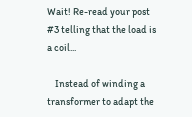Wait! Re-read your post #3 telling that the load is a coil...

    Instead of winding a transformer to adapt the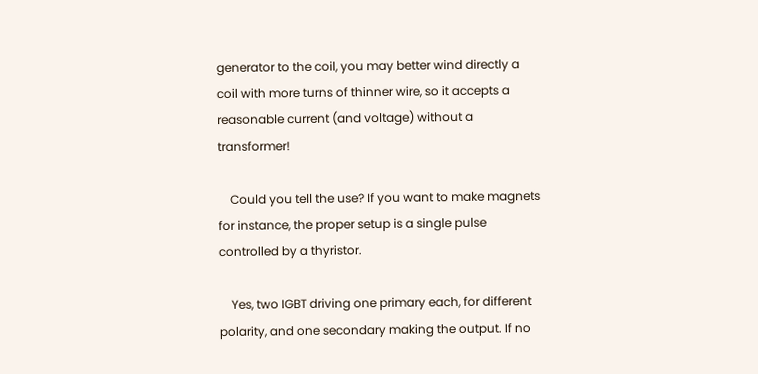generator to the coil, you may better wind directly a coil with more turns of thinner wire, so it accepts a reasonable current (and voltage) without a transformer!

    Could you tell the use? If you want to make magnets for instance, the proper setup is a single pulse controlled by a thyristor.

    Yes, two IGBT driving one primary each, for different polarity, and one secondary making the output. If no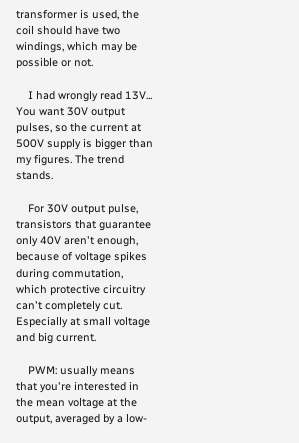transformer is used, the coil should have two windings, which may be possible or not.

    I had wrongly read 13V... You want 30V output pulses, so the current at 500V supply is bigger than my figures. The trend stands.

    For 30V output pulse, transistors that guarantee only 40V aren't enough, because of voltage spikes during commutation, which protective circuitry can't completely cut. Especially at small voltage and big current.

    PWM: usually means that you're interested in the mean voltage at the output, averaged by a low-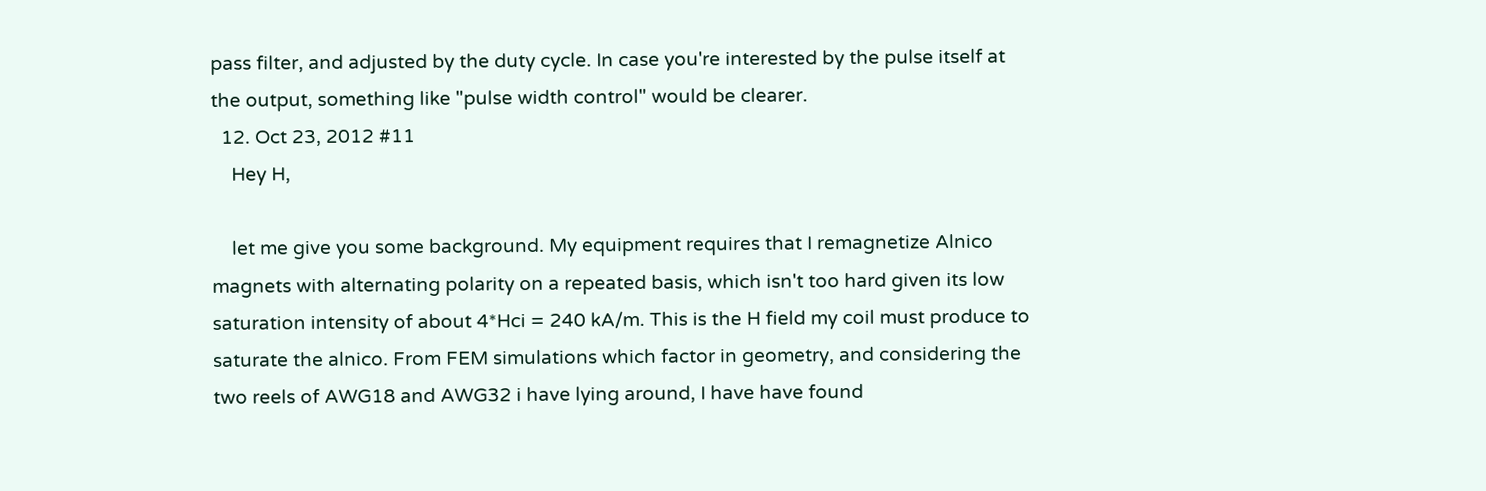pass filter, and adjusted by the duty cycle. In case you're interested by the pulse itself at the output, something like "pulse width control" would be clearer.
  12. Oct 23, 2012 #11
    Hey H,

    let me give you some background. My equipment requires that I remagnetize Alnico magnets with alternating polarity on a repeated basis, which isn't too hard given its low saturation intensity of about 4*Hci = 240 kA/m. This is the H field my coil must produce to saturate the alnico. From FEM simulations which factor in geometry, and considering the two reels of AWG18 and AWG32 i have lying around, I have have found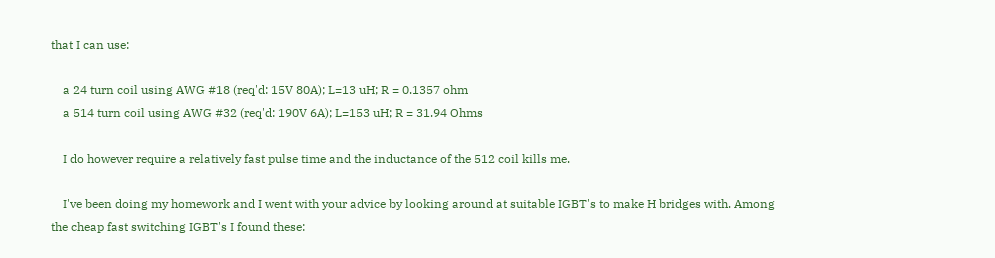that I can use:

    a 24 turn coil using AWG #18 (req'd: 15V 80A); L=13 uH; R = 0.1357 ohm
    a 514 turn coil using AWG #32 (req'd: 190V 6A); L=153 uH; R = 31.94 Ohms

    I do however require a relatively fast pulse time and the inductance of the 512 coil kills me.

    I've been doing my homework and I went with your advice by looking around at suitable IGBT's to make H bridges with. Among the cheap fast switching IGBT's I found these: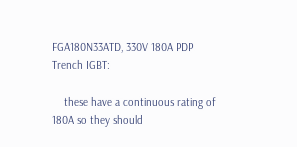FGA180N33ATD, 330V 180A PDP Trench IGBT:

    these have a continuous rating of 180A so they should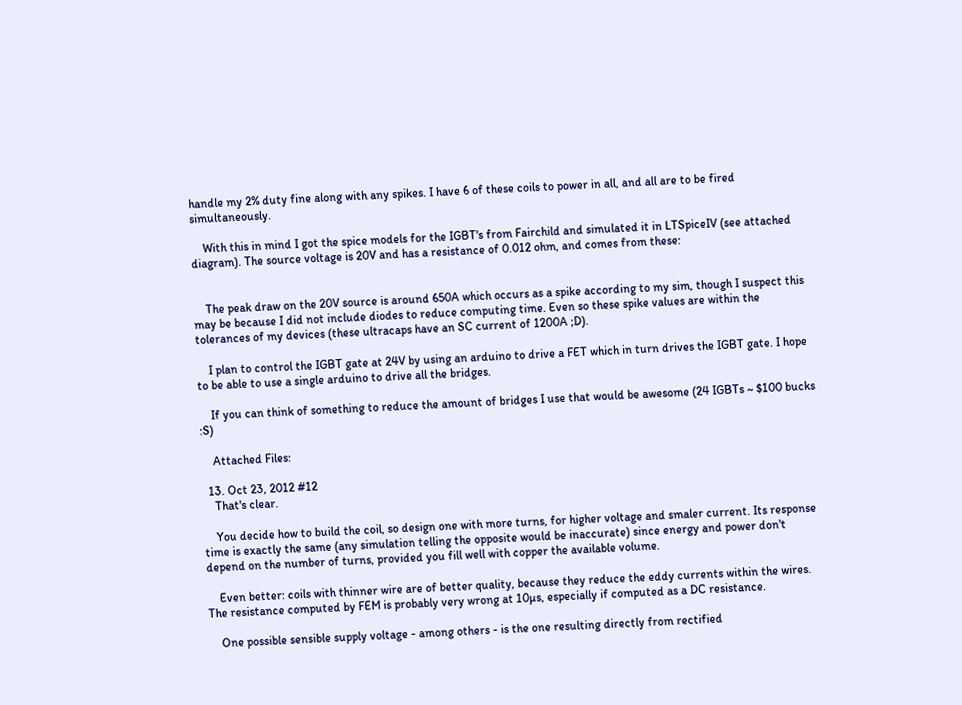handle my 2% duty fine along with any spikes. I have 6 of these coils to power in all, and all are to be fired simultaneously.

    With this in mind I got the spice models for the IGBT's from Fairchild and simulated it in LTSpiceIV (see attached diagram). The source voltage is 20V and has a resistance of 0.012 ohm, and comes from these:


    The peak draw on the 20V source is around 650A which occurs as a spike according to my sim, though I suspect this may be because I did not include diodes to reduce computing time. Even so these spike values are within the tolerances of my devices (these ultracaps have an SC current of 1200A ;D).

    I plan to control the IGBT gate at 24V by using an arduino to drive a FET which in turn drives the IGBT gate. I hope to be able to use a single arduino to drive all the bridges.

    If you can think of something to reduce the amount of bridges I use that would be awesome (24 IGBTs ~ $100 bucks :S)

    Attached Files:

  13. Oct 23, 2012 #12
    That's clear.

    You decide how to build the coil, so design one with more turns, for higher voltage and smaler current. Its response time is exactly the same (any simulation telling the opposite would be inaccurate) since energy and power don't depend on the number of turns, provided you fill well with copper the available volume.

    Even better: coils with thinner wire are of better quality, because they reduce the eddy currents within the wires. The resistance computed by FEM is probably very wrong at 10µs, especially if computed as a DC resistance.

    One possible sensible supply voltage - among others - is the one resulting directly from rectified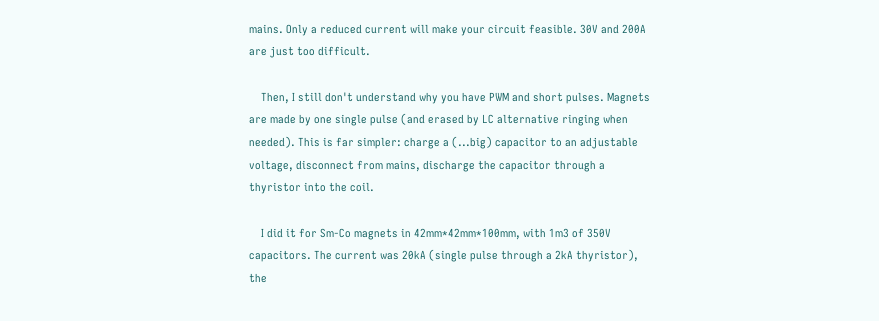mains. Only a reduced current will make your circuit feasible. 30V and 200A are just too difficult.

    Then, I still don't understand why you have PWM and short pulses. Magnets are made by one single pulse (and erased by LC alternative ringing when needed). This is far simpler: charge a (...big) capacitor to an adjustable voltage, disconnect from mains, discharge the capacitor through a thyristor into the coil.

    I did it for Sm-Co magnets in 42mm*42mm*100mm, with 1m3 of 350V capacitors. The current was 20kA (single pulse through a 2kA thyristor), the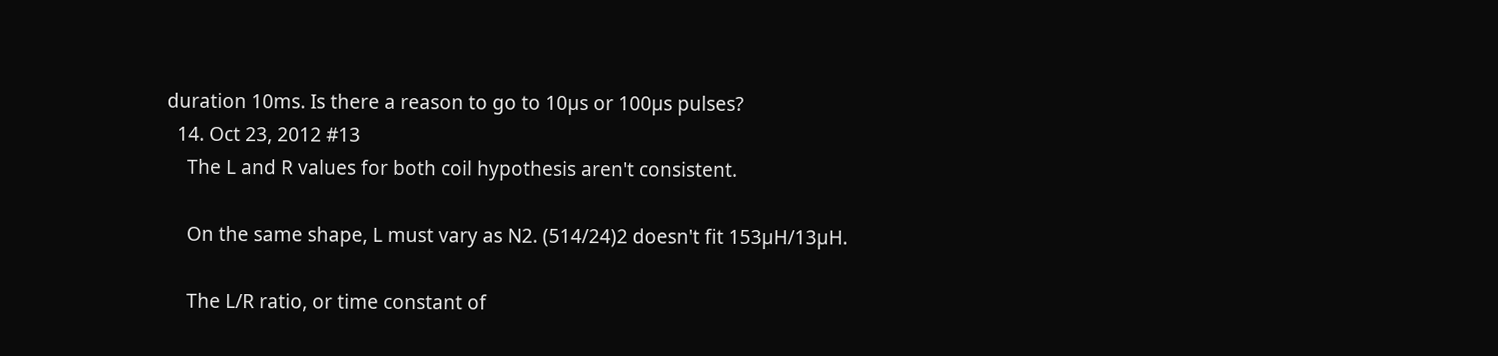duration 10ms. Is there a reason to go to 10µs or 100µs pulses?
  14. Oct 23, 2012 #13
    The L and R values for both coil hypothesis aren't consistent.

    On the same shape, L must vary as N2. (514/24)2 doesn't fit 153µH/13µH.

    The L/R ratio, or time constant of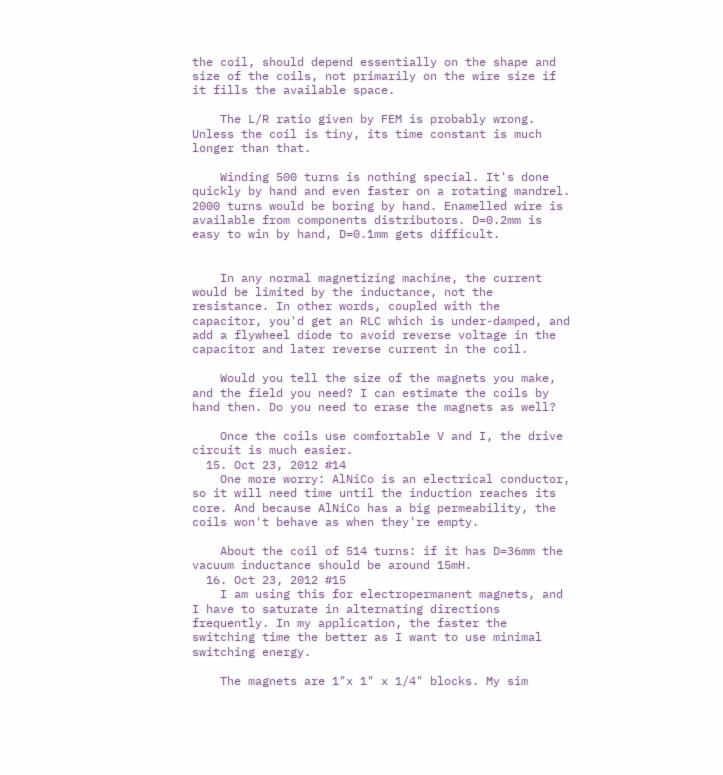the coil, should depend essentially on the shape and size of the coils, not primarily on the wire size if it fills the available space.

    The L/R ratio given by FEM is probably wrong. Unless the coil is tiny, its time constant is much longer than that.

    Winding 500 turns is nothing special. It's done quickly by hand and even faster on a rotating mandrel. 2000 turns would be boring by hand. Enamelled wire is available from components distributors. D=0.2mm is easy to win by hand, D=0.1mm gets difficult.


    In any normal magnetizing machine, the current would be limited by the inductance, not the resistance. In other words, coupled with the capacitor, you'd get an RLC which is under-damped, and add a flywheel diode to avoid reverse voltage in the capacitor and later reverse current in the coil.

    Would you tell the size of the magnets you make, and the field you need? I can estimate the coils by hand then. Do you need to erase the magnets as well?

    Once the coils use comfortable V and I, the drive circuit is much easier.
  15. Oct 23, 2012 #14
    One more worry: AlNiCo is an electrical conductor, so it will need time until the induction reaches its core. And because AlNiCo has a big permeability, the coils won't behave as when they're empty.

    About the coil of 514 turns: if it has D=36mm the vacuum inductance should be around 15mH.
  16. Oct 23, 2012 #15
    I am using this for electropermanent magnets, and I have to saturate in alternating directions frequently. In my application, the faster the switching time the better as I want to use minimal switching energy.

    The magnets are 1"x 1" x 1/4" blocks. My sim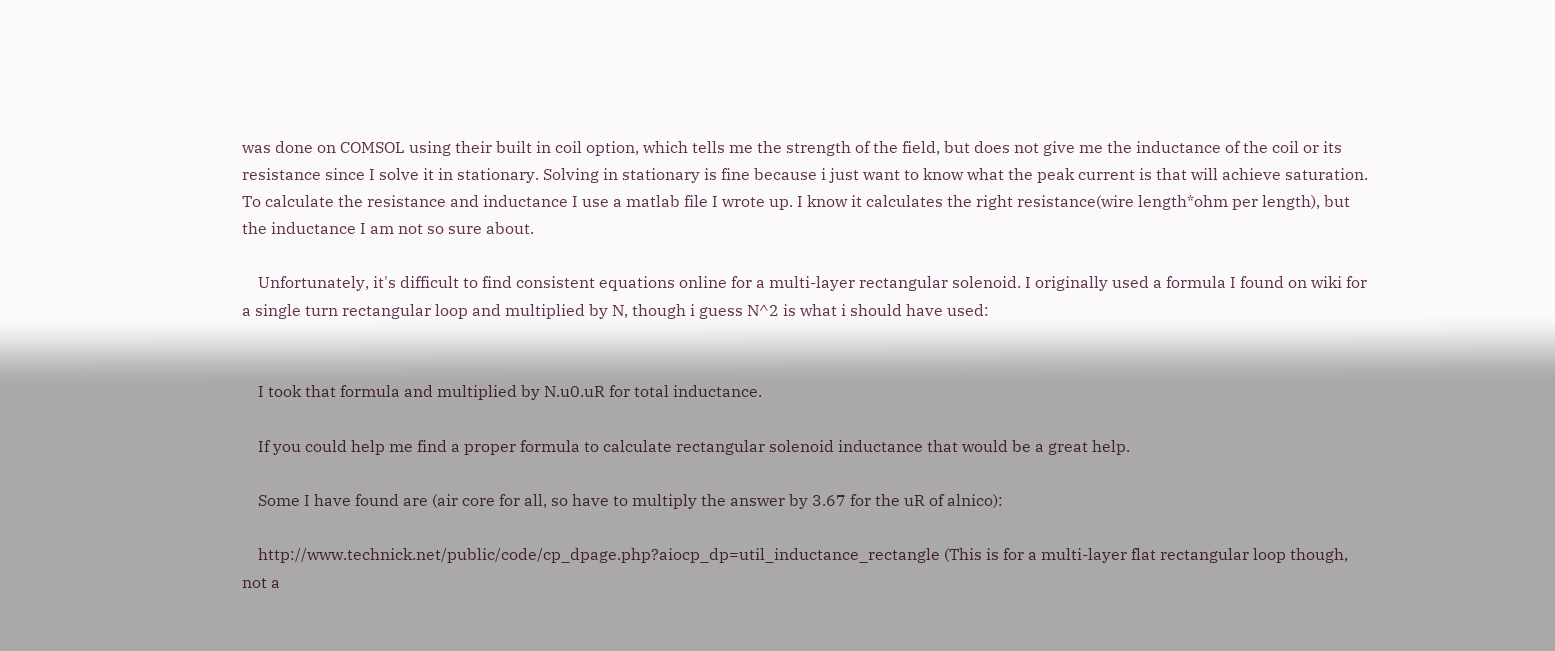was done on COMSOL using their built in coil option, which tells me the strength of the field, but does not give me the inductance of the coil or its resistance since I solve it in stationary. Solving in stationary is fine because i just want to know what the peak current is that will achieve saturation. To calculate the resistance and inductance I use a matlab file I wrote up. I know it calculates the right resistance(wire length*ohm per length), but the inductance I am not so sure about.

    Unfortunately, it's difficult to find consistent equations online for a multi-layer rectangular solenoid. I originally used a formula I found on wiki for a single turn rectangular loop and multiplied by N, though i guess N^2 is what i should have used:


    I took that formula and multiplied by N.u0.uR for total inductance.

    If you could help me find a proper formula to calculate rectangular solenoid inductance that would be a great help.

    Some I have found are (air core for all, so have to multiply the answer by 3.67 for the uR of alnico):

    http://www.technick.net/public/code/cp_dpage.php?aiocp_dp=util_inductance_rectangle (This is for a multi-layer flat rectangular loop though, not a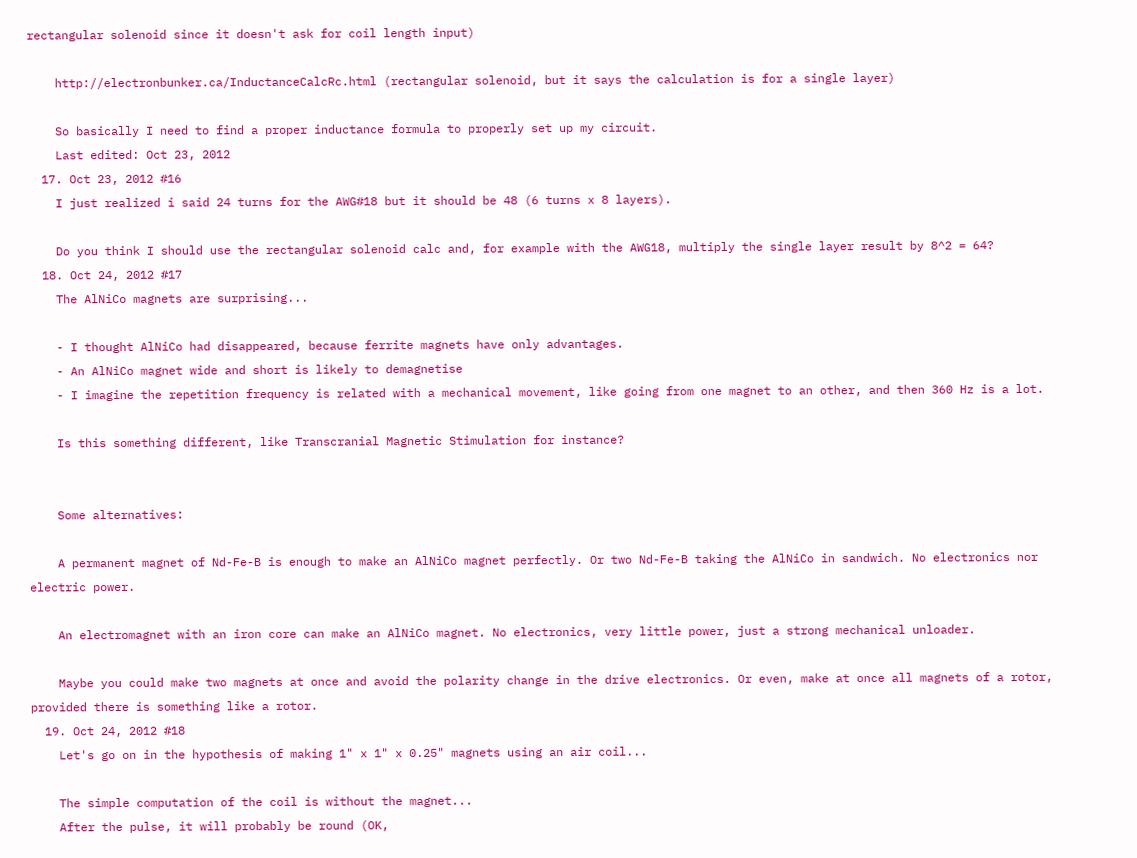rectangular solenoid since it doesn't ask for coil length input)

    http://electronbunker.ca/InductanceCalcRc.html (rectangular solenoid, but it says the calculation is for a single layer)

    So basically I need to find a proper inductance formula to properly set up my circuit.
    Last edited: Oct 23, 2012
  17. Oct 23, 2012 #16
    I just realized i said 24 turns for the AWG#18 but it should be 48 (6 turns x 8 layers).

    Do you think I should use the rectangular solenoid calc and, for example with the AWG18, multiply the single layer result by 8^2 = 64?
  18. Oct 24, 2012 #17
    The AlNiCo magnets are surprising...

    - I thought AlNiCo had disappeared, because ferrite magnets have only advantages.
    - An AlNiCo magnet wide and short is likely to demagnetise
    - I imagine the repetition frequency is related with a mechanical movement, like going from one magnet to an other, and then 360 Hz is a lot.

    Is this something different, like Transcranial Magnetic Stimulation for instance?


    Some alternatives:

    A permanent magnet of Nd-Fe-B is enough to make an AlNiCo magnet perfectly. Or two Nd-Fe-B taking the AlNiCo in sandwich. No electronics nor electric power.

    An electromagnet with an iron core can make an AlNiCo magnet. No electronics, very little power, just a strong mechanical unloader.

    Maybe you could make two magnets at once and avoid the polarity change in the drive electronics. Or even, make at once all magnets of a rotor, provided there is something like a rotor.
  19. Oct 24, 2012 #18
    Let's go on in the hypothesis of making 1" x 1" x 0.25" magnets using an air coil...

    The simple computation of the coil is without the magnet...
    After the pulse, it will probably be round (OK,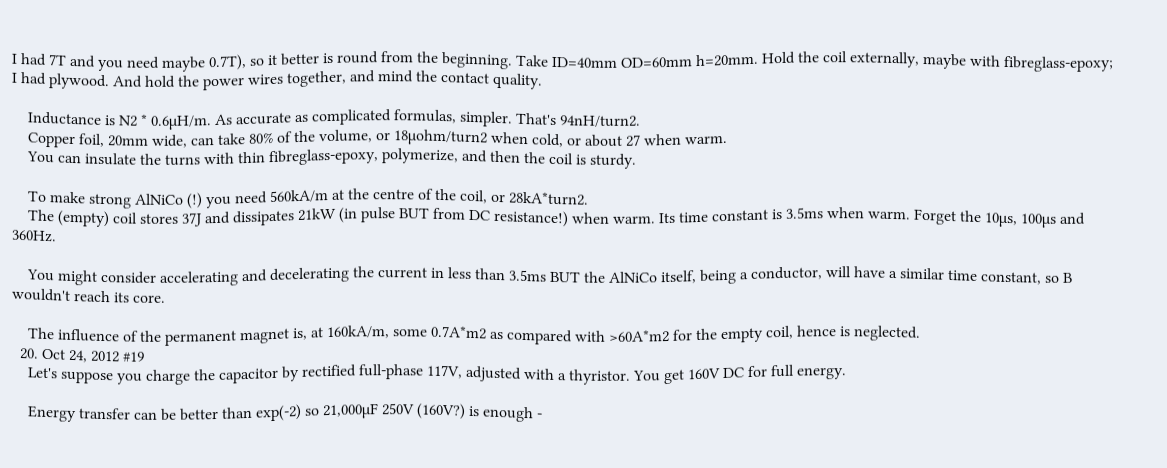I had 7T and you need maybe 0.7T), so it better is round from the beginning. Take ID=40mm OD=60mm h=20mm. Hold the coil externally, maybe with fibreglass-epoxy; I had plywood. And hold the power wires together, and mind the contact quality.

    Inductance is N2 * 0.6µH/m. As accurate as complicated formulas, simpler. That's 94nH/turn2.
    Copper foil, 20mm wide, can take 80% of the volume, or 18µohm/turn2 when cold, or about 27 when warm.
    You can insulate the turns with thin fibreglass-epoxy, polymerize, and then the coil is sturdy.

    To make strong AlNiCo (!) you need 560kA/m at the centre of the coil, or 28kA*turn2.
    The (empty) coil stores 37J and dissipates 21kW (in pulse BUT from DC resistance!) when warm. Its time constant is 3.5ms when warm. Forget the 10µs, 100µs and 360Hz.

    You might consider accelerating and decelerating the current in less than 3.5ms BUT the AlNiCo itself, being a conductor, will have a similar time constant, so B wouldn't reach its core.

    The influence of the permanent magnet is, at 160kA/m, some 0.7A*m2 as compared with >60A*m2 for the empty coil, hence is neglected.
  20. Oct 24, 2012 #19
    Let's suppose you charge the capacitor by rectified full-phase 117V, adjusted with a thyristor. You get 160V DC for full energy.

    Energy transfer can be better than exp(-2) so 21,000µF 250V (160V?) is enough -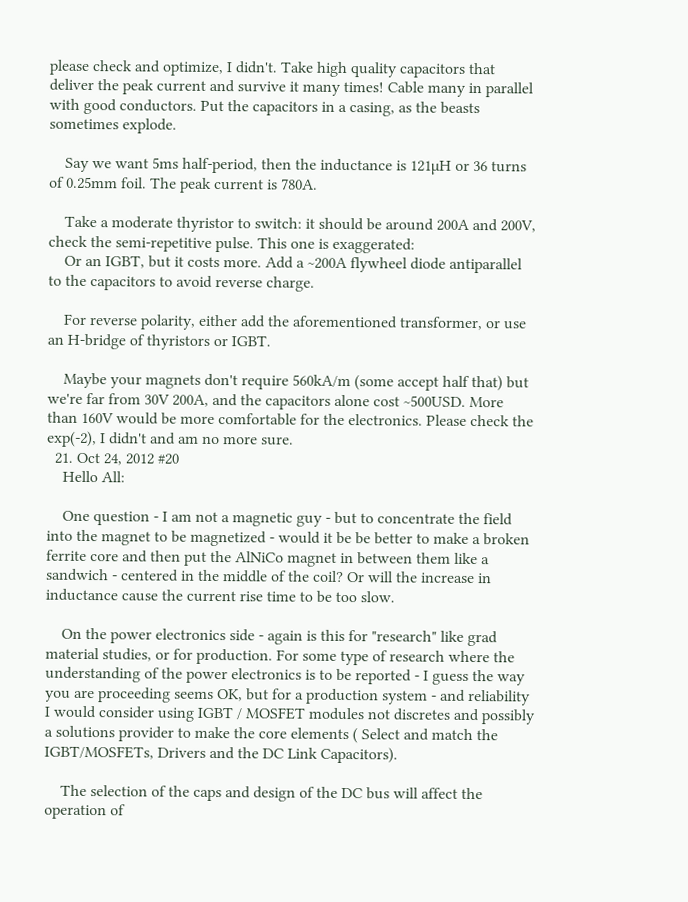please check and optimize, I didn't. Take high quality capacitors that deliver the peak current and survive it many times! Cable many in parallel with good conductors. Put the capacitors in a casing, as the beasts sometimes explode.

    Say we want 5ms half-period, then the inductance is 121µH or 36 turns of 0.25mm foil. The peak current is 780A.

    Take a moderate thyristor to switch: it should be around 200A and 200V, check the semi-repetitive pulse. This one is exaggerated:
    Or an IGBT, but it costs more. Add a ~200A flywheel diode antiparallel to the capacitors to avoid reverse charge.

    For reverse polarity, either add the aforementioned transformer, or use an H-bridge of thyristors or IGBT.

    Maybe your magnets don't require 560kA/m (some accept half that) but we're far from 30V 200A, and the capacitors alone cost ~500USD. More than 160V would be more comfortable for the electronics. Please check the exp(-2), I didn't and am no more sure.
  21. Oct 24, 2012 #20
    Hello All:

    One question - I am not a magnetic guy - but to concentrate the field into the magnet to be magnetized - would it be be better to make a broken ferrite core and then put the AlNiCo magnet in between them like a sandwich - centered in the middle of the coil? Or will the increase in inductance cause the current rise time to be too slow.

    On the power electronics side - again is this for "research" like grad material studies, or for production. For some type of research where the understanding of the power electronics is to be reported - I guess the way you are proceeding seems OK, but for a production system - and reliability I would consider using IGBT / MOSFET modules not discretes and possibly a solutions provider to make the core elements ( Select and match the IGBT/MOSFETs, Drivers and the DC Link Capacitors).

    The selection of the caps and design of the DC bus will affect the operation of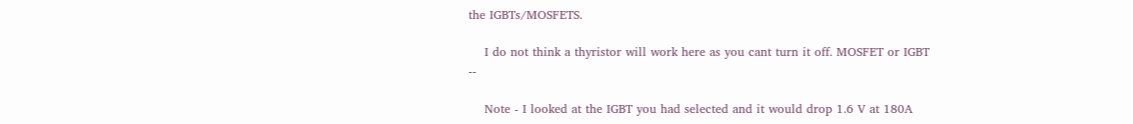the IGBTs/MOSFETS.

    I do not think a thyristor will work here as you cant turn it off. MOSFET or IGBT --

    Note - I looked at the IGBT you had selected and it would drop 1.6 V at 180A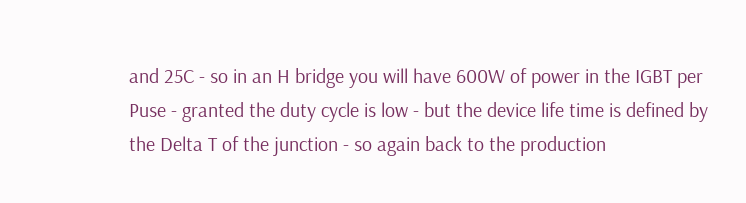and 25C - so in an H bridge you will have 600W of power in the IGBT per Puse - granted the duty cycle is low - but the device life time is defined by the Delta T of the junction - so again back to the production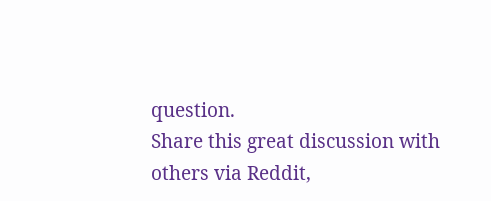question.
Share this great discussion with others via Reddit,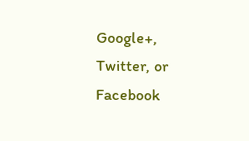Google+, Twitter, or Facebook